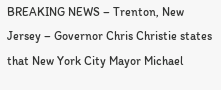BREAKING NEWS – Trenton, New Jersey – Governor Chris Christie states that New York City Mayor Michael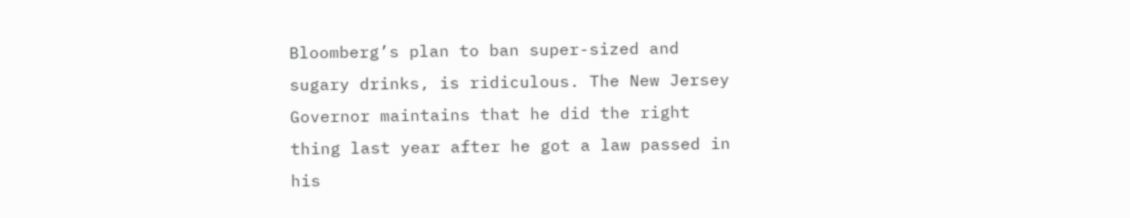Bloomberg’s plan to ban super-sized and sugary drinks, is ridiculous. The New Jersey Governor maintains that he did the right thing last year after he got a law passed in his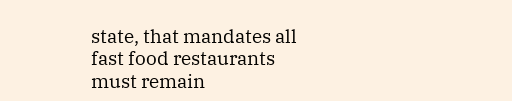state, that mandates all fast food restaurants must remain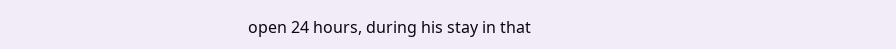open 24 hours, during his stay in that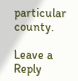particular county.

Leave a Reply